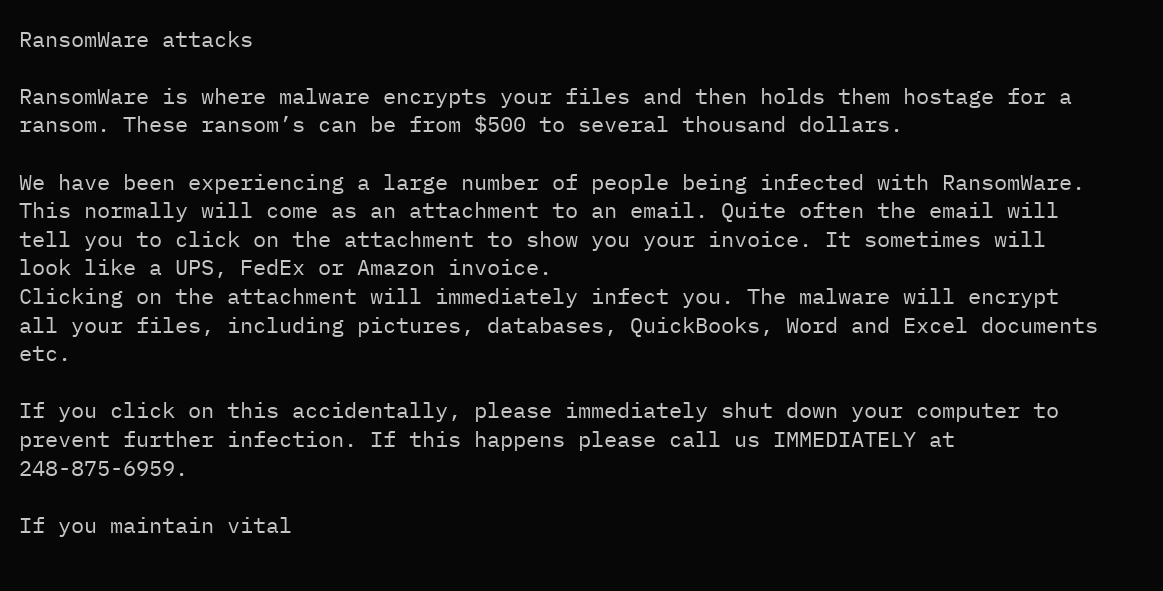RansomWare attacks

RansomWare is where malware encrypts your files and then holds them hostage for a ransom. These ransom’s can be from $500 to several thousand dollars.

We have been experiencing a large number of people being infected with RansomWare. This normally will come as an attachment to an email. Quite often the email will tell you to click on the attachment to show you your invoice. It sometimes will look like a UPS, FedEx or Amazon invoice.
Clicking on the attachment will immediately infect you. The malware will encrypt all your files, including pictures, databases, QuickBooks, Word and Excel documents etc.

If you click on this accidentally, please immediately shut down your computer to prevent further infection. If this happens please call us IMMEDIATELY at 248-875-6959.

If you maintain vital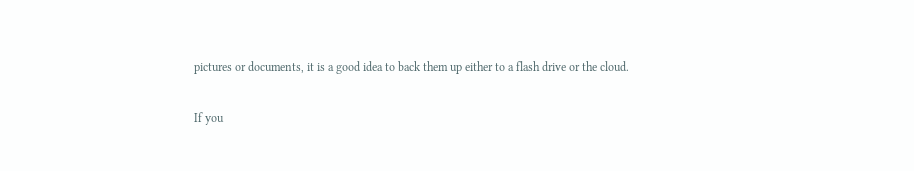pictures or documents, it is a good idea to back them up either to a flash drive or the cloud.

If you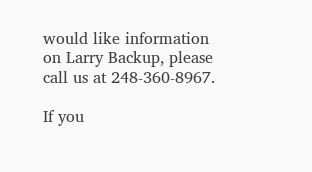would like information on Larry Backup, please call us at 248-360-8967.

If you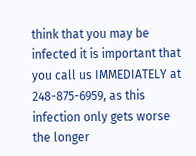think that you may be infected it is important that you call us IMMEDIATELY at 248-875-6959, as this infection only gets worse the longer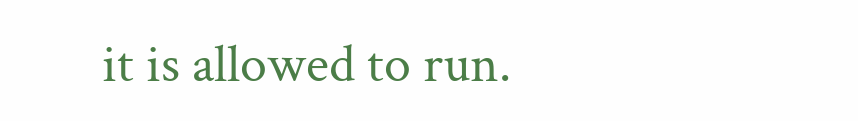it is allowed to run.